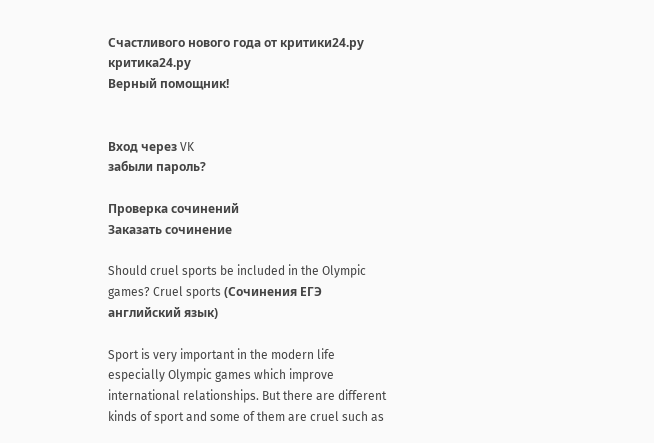Счастливого нового года от критики24.ру критика24.ру
Верный помощник!


Вход через VK
забыли пароль?

Проверка сочинений
Заказать сочинение

Should cruel sports be included in the Olympic games? Cruel sports (Сочинения ЕГЭ английский язык)

Sport is very important in the modern life especially Olympic games which improve international relationships. But there are different kinds of sport and some of them are cruel such as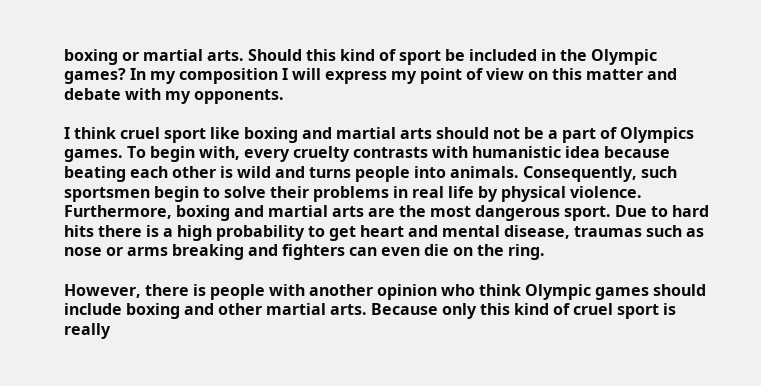boxing or martial arts. Should this kind of sport be included in the Olympic games? In my composition I will express my point of view on this matter and debate with my opponents.

I think cruel sport like boxing and martial arts should not be a part of Olympics games. To begin with, every cruelty contrasts with humanistic idea because beating each other is wild and turns people into animals. Consequently, such sportsmen begin to solve their problems in real life by physical violence. Furthermore, boxing and martial arts are the most dangerous sport. Due to hard hits there is a high probability to get heart and mental disease, traumas such as nose or arms breaking and fighters can even die on the ring.

However, there is people with another opinion who think Olympic games should include boxing and other martial arts. Because only this kind of cruel sport is really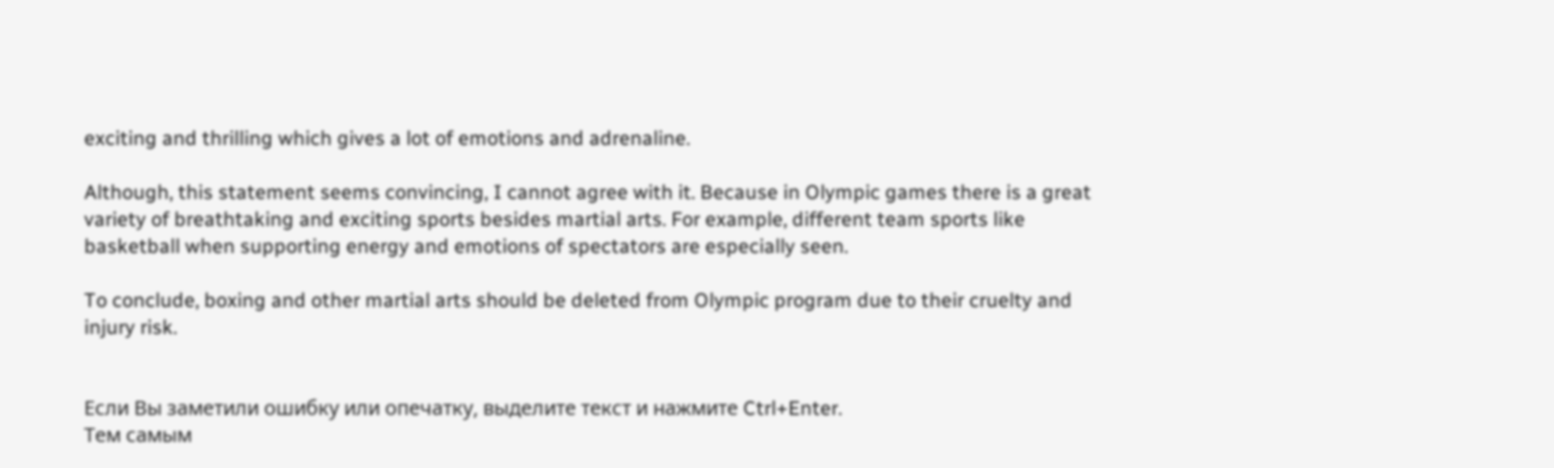exciting and thrilling which gives a lot of emotions and adrenaline.

Although, this statement seems convincing, I cannot agree with it. Because in Olympic games there is a great variety of breathtaking and exciting sports besides martial arts. For example, different team sports like basketball when supporting energy and emotions of spectators are especially seen.

To conclude, boxing and other martial arts should be deleted from Olympic program due to their cruelty and injury risk.


Если Вы заметили ошибку или опечатку, выделите текст и нажмите Ctrl+Enter.
Тем самым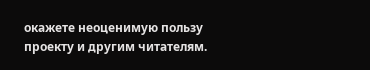окажете неоценимую пользу проекту и другим читателям.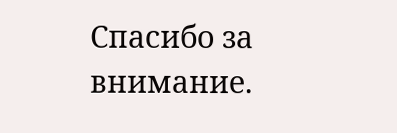Спасибо за внимание.